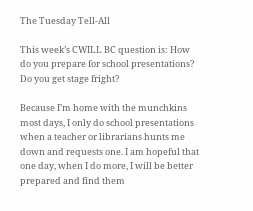The Tuesday Tell-All

This week’s CWILL BC question is: How do you prepare for school presentations? Do you get stage fright?

Because I’m home with the munchkins most days, I only do school presentations when a teacher or librarians hunts me down and requests one. I am hopeful that one day, when I do more, I will be better prepared and find them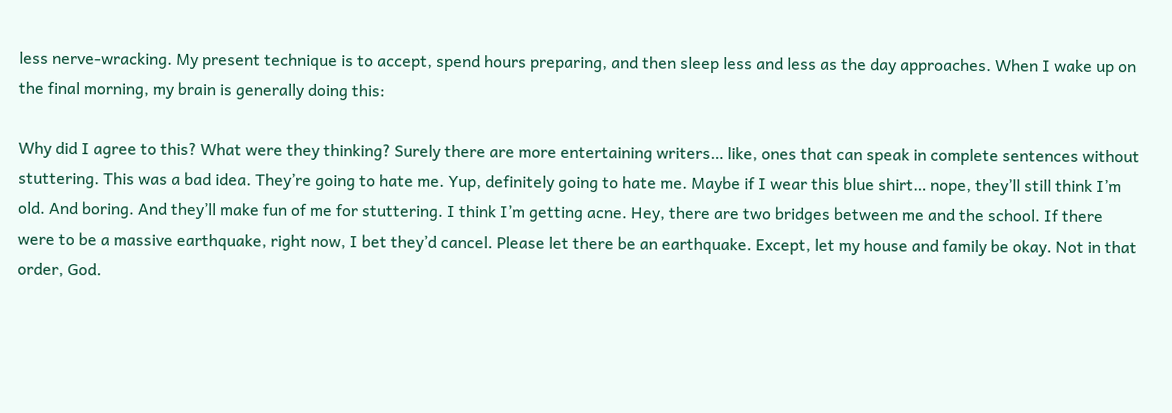less nerve-wracking. My present technique is to accept, spend hours preparing, and then sleep less and less as the day approaches. When I wake up on the final morning, my brain is generally doing this:

Why did I agree to this? What were they thinking? Surely there are more entertaining writers… like, ones that can speak in complete sentences without stuttering. This was a bad idea. They’re going to hate me. Yup, definitely going to hate me. Maybe if I wear this blue shirt… nope, they’ll still think I’m old. And boring. And they’ll make fun of me for stuttering. I think I’m getting acne. Hey, there are two bridges between me and the school. If there were to be a massive earthquake, right now, I bet they’d cancel. Please let there be an earthquake. Except, let my house and family be okay. Not in that order, God.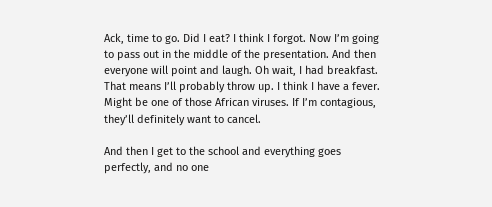Ack, time to go. Did I eat? I think I forgot. Now I’m going to pass out in the middle of the presentation. And then everyone will point and laugh. Oh wait, I had breakfast. That means I’ll probably throw up. I think I have a fever. Might be one of those African viruses. If I’m contagious, they’ll definitely want to cancel.

And then I get to the school and everything goes perfectly, and no one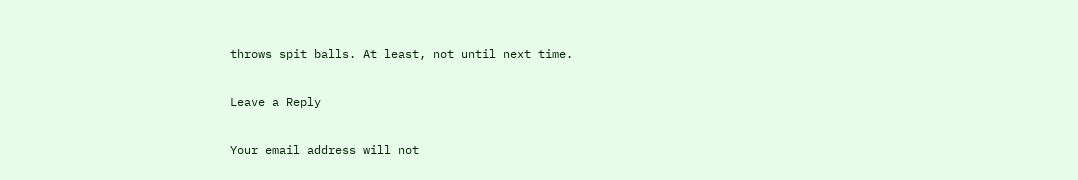throws spit balls. At least, not until next time.

Leave a Reply

Your email address will not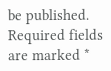be published. Required fields are marked *